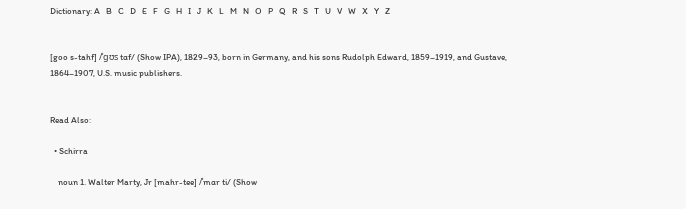Dictionary: A   B   C   D   E   F   G   H   I   J   K   L   M   N   O   P   Q   R   S   T   U   V   W   X   Y   Z


[goo s-tahf] /ˈgʊs tɑf/ (Show IPA), 1829–93, born in Germany, and his sons Rudolph Edward, 1859–1919, and Gustave, 1864–1907, U.S. music publishers.


Read Also:

  • Schirra

    noun 1. Walter Marty, Jr [mahr-tee] /ˈmɑr ti/ (Show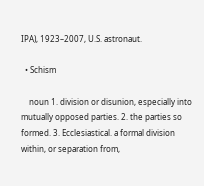IPA), 1923–2007, U.S. astronaut.

  • Schism

    noun 1. division or disunion, especially into mutually opposed parties. 2. the parties so formed. 3. Ecclesiastical. a formal division within, or separation from,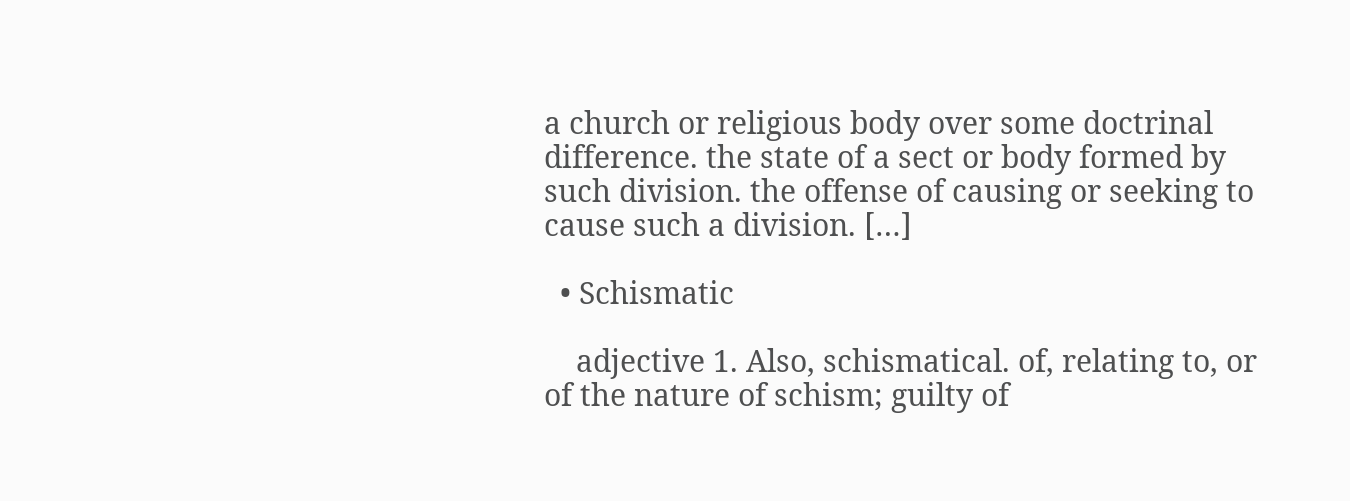a church or religious body over some doctrinal difference. the state of a sect or body formed by such division. the offense of causing or seeking to cause such a division. […]

  • Schismatic

    adjective 1. Also, schismatical. of, relating to, or of the nature of schism; guilty of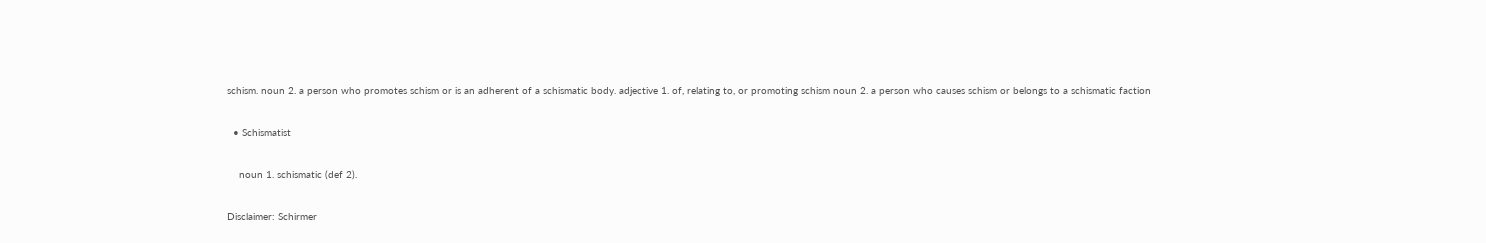schism. noun 2. a person who promotes schism or is an adherent of a schismatic body. adjective 1. of, relating to, or promoting schism noun 2. a person who causes schism or belongs to a schismatic faction

  • Schismatist

    noun 1. schismatic (def 2).

Disclaimer: Schirmer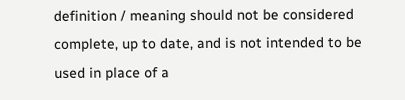definition / meaning should not be considered complete, up to date, and is not intended to be used in place of a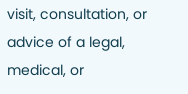visit, consultation, or advice of a legal, medical, or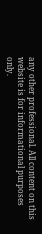any other professional. All content on this website is for informational purposes only.